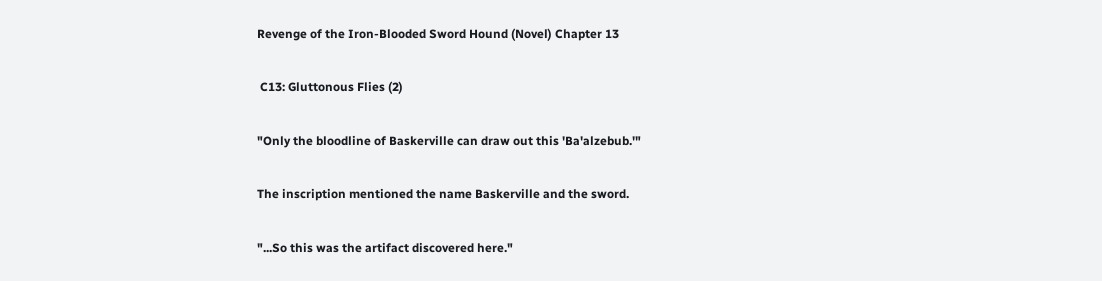Revenge of the Iron-Blooded Sword Hound (Novel) Chapter 13

 C13: Gluttonous Flies (2)

"Only the bloodline of Baskerville can draw out this 'Ba'alzebub.'"

The inscription mentioned the name Baskerville and the sword.

"...So this was the artifact discovered here."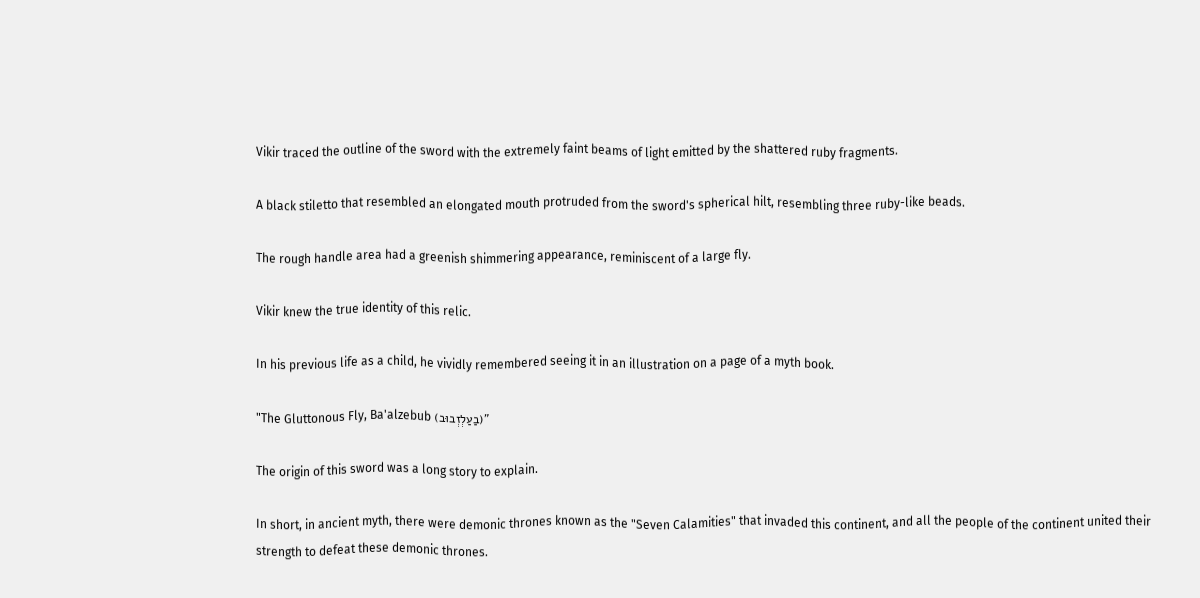Vikir traced the outline of the sword with the extremely faint beams of light emitted by the shattered ruby fragments.

A black stiletto that resembled an elongated mouth protruded from the sword's spherical hilt, resembling three ruby-like beads.

The rough handle area had a greenish shimmering appearance, reminiscent of a large fly.

Vikir knew the true identity of this relic.

In his previous life as a child, he vividly remembered seeing it in an illustration on a page of a myth book.

"The Gluttonous Fly, Ba'alzebub (בַעַלְזְבוּב)"

The origin of this sword was a long story to explain.

In short, in ancient myth, there were demonic thrones known as the "Seven Calamities" that invaded this continent, and all the people of the continent united their strength to defeat these demonic thrones.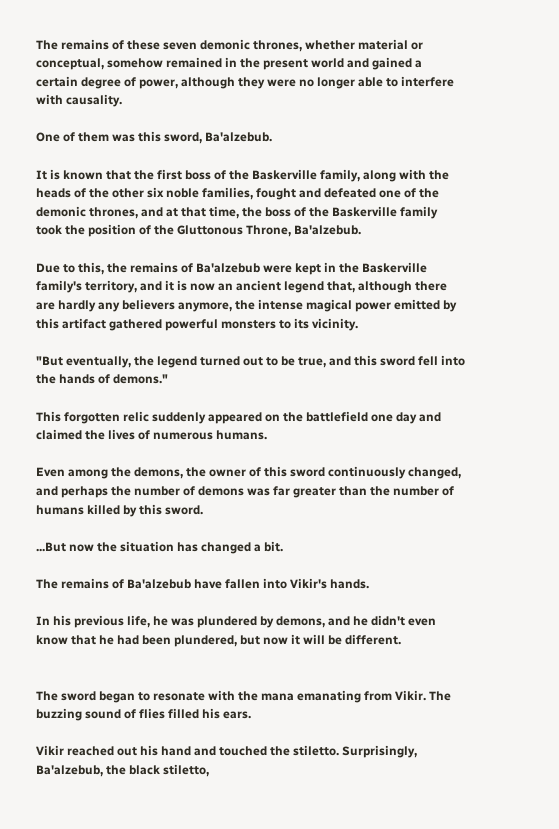The remains of these seven demonic thrones, whether material or conceptual, somehow remained in the present world and gained a certain degree of power, although they were no longer able to interfere with causality.

One of them was this sword, Ba'alzebub.

It is known that the first boss of the Baskerville family, along with the heads of the other six noble families, fought and defeated one of the demonic thrones, and at that time, the boss of the Baskerville family took the position of the Gluttonous Throne, Ba'alzebub.

Due to this, the remains of Ba'alzebub were kept in the Baskerville family's territory, and it is now an ancient legend that, although there are hardly any believers anymore, the intense magical power emitted by this artifact gathered powerful monsters to its vicinity.

"But eventually, the legend turned out to be true, and this sword fell into the hands of demons."

This forgotten relic suddenly appeared on the battlefield one day and claimed the lives of numerous humans.

Even among the demons, the owner of this sword continuously changed, and perhaps the number of demons was far greater than the number of humans killed by this sword.

...But now the situation has changed a bit.

The remains of Ba'alzebub have fallen into Vikir's hands.

In his previous life, he was plundered by demons, and he didn't even know that he had been plundered, but now it will be different.


The sword began to resonate with the mana emanating from Vikir. The buzzing sound of flies filled his ears.

Vikir reached out his hand and touched the stiletto. Surprisingly, Ba'alzebub, the black stiletto,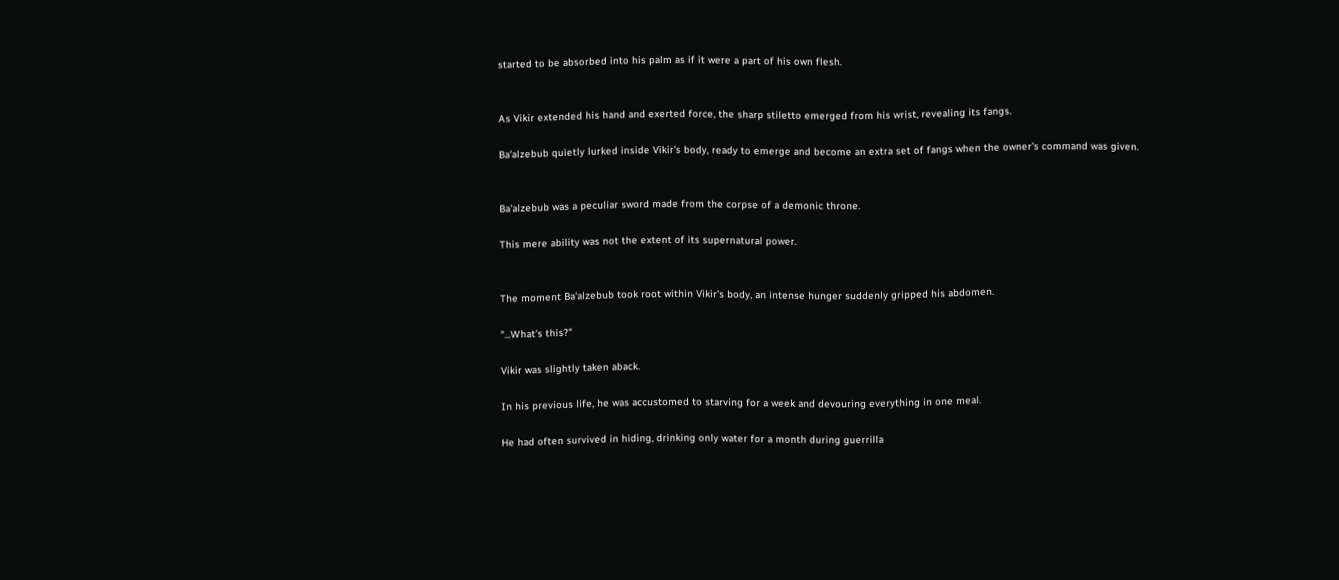started to be absorbed into his palm as if it were a part of his own flesh.


As Vikir extended his hand and exerted force, the sharp stiletto emerged from his wrist, revealing its fangs.

Ba'alzebub quietly lurked inside Vikir's body, ready to emerge and become an extra set of fangs when the owner's command was given.


Ba'alzebub was a peculiar sword made from the corpse of a demonic throne.

This mere ability was not the extent of its supernatural power.


The moment Ba'alzebub took root within Vikir's body, an intense hunger suddenly gripped his abdomen.

"...What's this?"

Vikir was slightly taken aback.

In his previous life, he was accustomed to starving for a week and devouring everything in one meal.

He had often survived in hiding, drinking only water for a month during guerrilla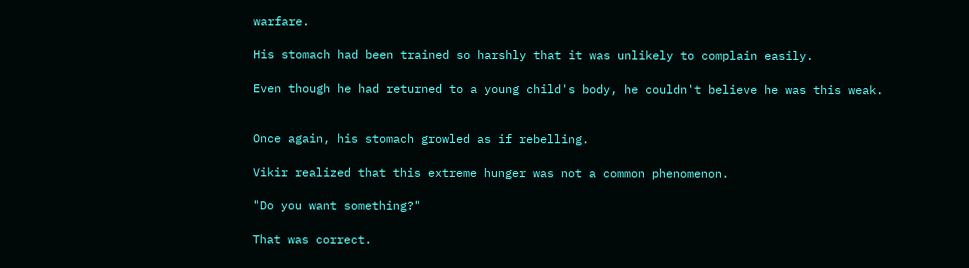warfare.

His stomach had been trained so harshly that it was unlikely to complain easily.

Even though he had returned to a young child's body, he couldn't believe he was this weak.


Once again, his stomach growled as if rebelling.

Vikir realized that this extreme hunger was not a common phenomenon.

"Do you want something?"

That was correct.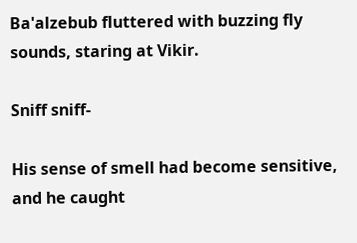Ba'alzebub fluttered with buzzing fly sounds, staring at Vikir.

Sniff sniff-

His sense of smell had become sensitive, and he caught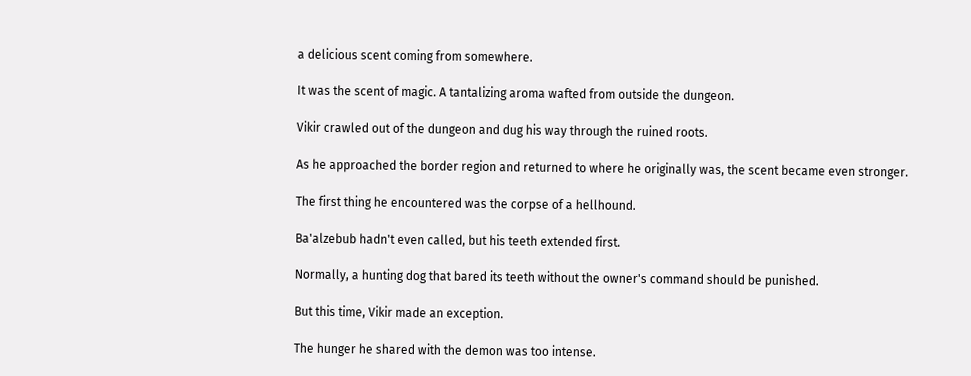a delicious scent coming from somewhere.

It was the scent of magic. A tantalizing aroma wafted from outside the dungeon.

Vikir crawled out of the dungeon and dug his way through the ruined roots.

As he approached the border region and returned to where he originally was, the scent became even stronger.

The first thing he encountered was the corpse of a hellhound.

Ba'alzebub hadn't even called, but his teeth extended first.

Normally, a hunting dog that bared its teeth without the owner's command should be punished.

But this time, Vikir made an exception.

The hunger he shared with the demon was too intense.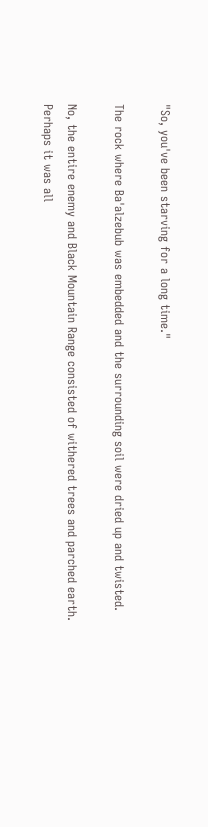"So, you've been starving for a long time."

The rock where Ba'alzebub was embedded and the surrounding soil were dried up and twisted.

No, the entire enemy and Black Mountain Range consisted of withered trees and parched earth. Perhaps it was all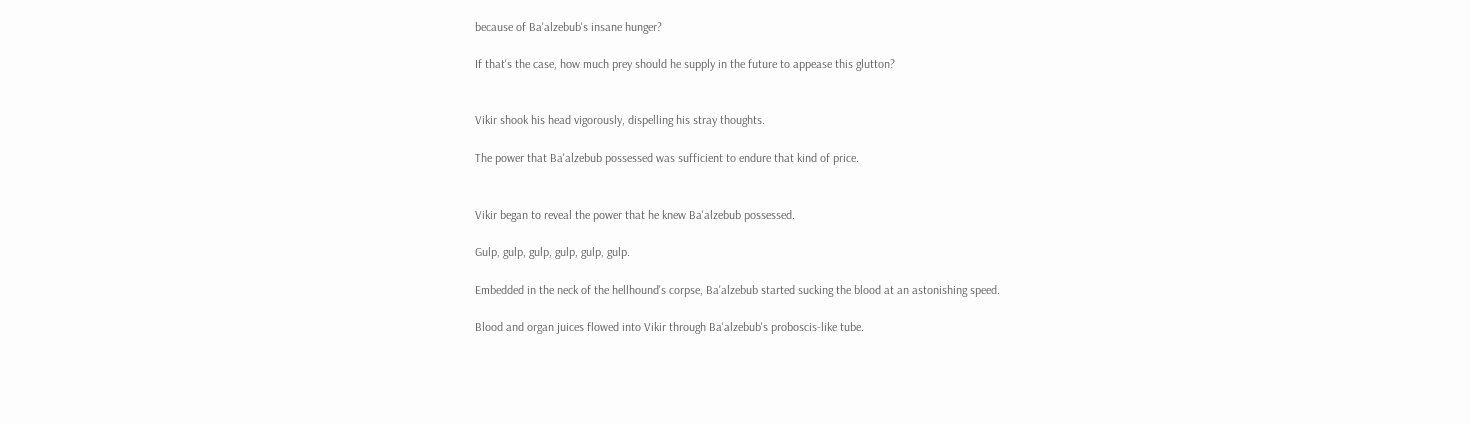because of Ba'alzebub's insane hunger?

If that's the case, how much prey should he supply in the future to appease this glutton?


Vikir shook his head vigorously, dispelling his stray thoughts.

The power that Ba'alzebub possessed was sufficient to endure that kind of price.


Vikir began to reveal the power that he knew Ba'alzebub possessed.

Gulp, gulp, gulp, gulp, gulp, gulp.

Embedded in the neck of the hellhound's corpse, Ba'alzebub started sucking the blood at an astonishing speed.

Blood and organ juices flowed into Vikir through Ba'alzebub's proboscis-like tube.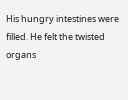His hungry intestines were filled. He felt the twisted organs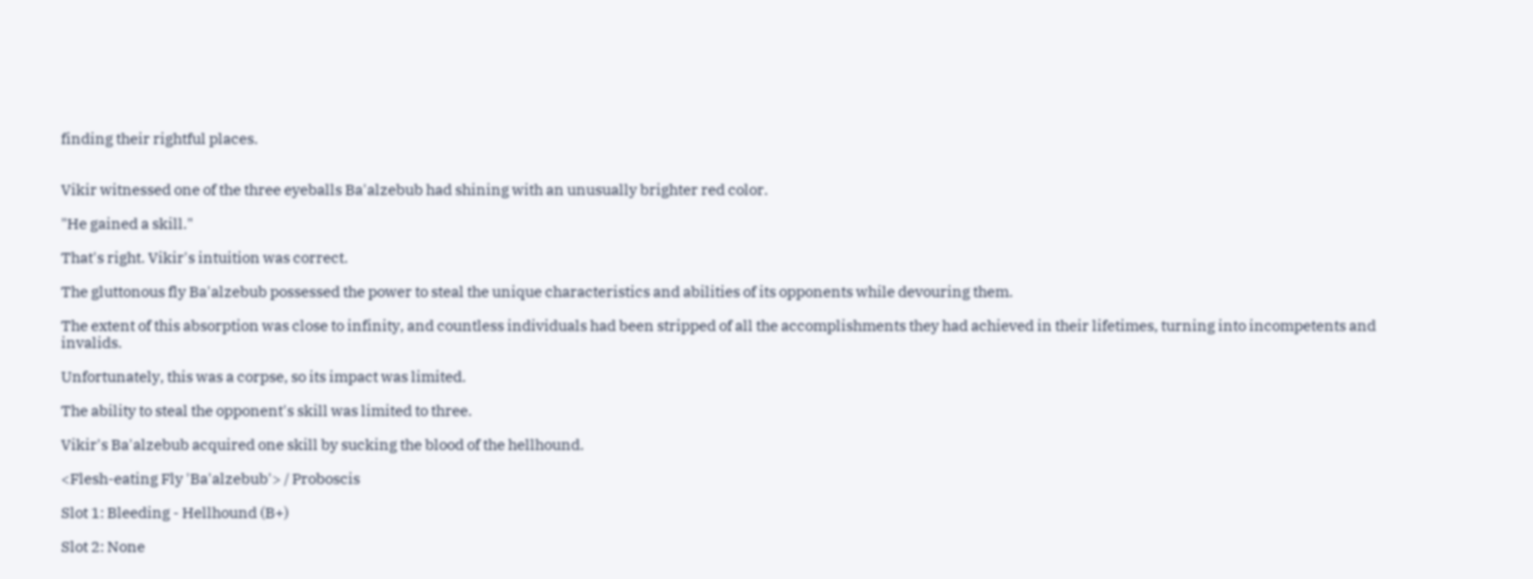finding their rightful places.


Vikir witnessed one of the three eyeballs Ba'alzebub had shining with an unusually brighter red color.

"He gained a skill."

That's right. Vikir's intuition was correct.

The gluttonous fly Ba'alzebub possessed the power to steal the unique characteristics and abilities of its opponents while devouring them.

The extent of this absorption was close to infinity, and countless individuals had been stripped of all the accomplishments they had achieved in their lifetimes, turning into incompetents and invalids.

Unfortunately, this was a corpse, so its impact was limited.

The ability to steal the opponent's skill was limited to three.

Vikir's Ba'alzebub acquired one skill by sucking the blood of the hellhound.

<Flesh-eating Fly 'Ba'alzebub'> / Proboscis

Slot 1: Bleeding - Hellhound (B+)

Slot 2: None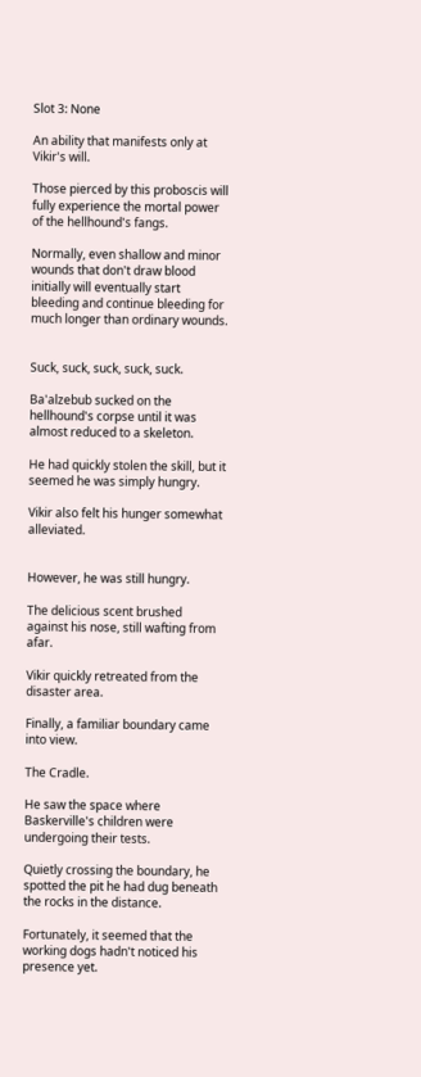Slot 3: None

An ability that manifests only at Vikir's will.

Those pierced by this proboscis will fully experience the mortal power of the hellhound's fangs.

Normally, even shallow and minor wounds that don't draw blood initially will eventually start bleeding and continue bleeding for much longer than ordinary wounds.


Suck, suck, suck, suck, suck.

Ba'alzebub sucked on the hellhound's corpse until it was almost reduced to a skeleton.

He had quickly stolen the skill, but it seemed he was simply hungry.

Vikir also felt his hunger somewhat alleviated.


However, he was still hungry.

The delicious scent brushed against his nose, still wafting from afar.

Vikir quickly retreated from the disaster area.

Finally, a familiar boundary came into view.

The Cradle.

He saw the space where Baskerville's children were undergoing their tests.

Quietly crossing the boundary, he spotted the pit he had dug beneath the rocks in the distance.

Fortunately, it seemed that the working dogs hadn't noticed his presence yet.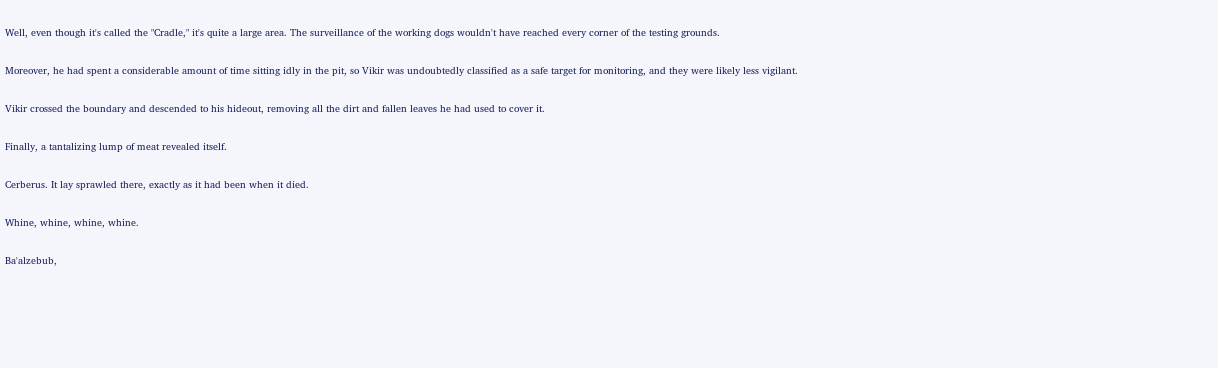Well, even though it's called the "Cradle," it's quite a large area. The surveillance of the working dogs wouldn't have reached every corner of the testing grounds.

Moreover, he had spent a considerable amount of time sitting idly in the pit, so Vikir was undoubtedly classified as a safe target for monitoring, and they were likely less vigilant.

Vikir crossed the boundary and descended to his hideout, removing all the dirt and fallen leaves he had used to cover it.

Finally, a tantalizing lump of meat revealed itself.

Cerberus. It lay sprawled there, exactly as it had been when it died.

Whine, whine, whine, whine.

Ba'alzebub,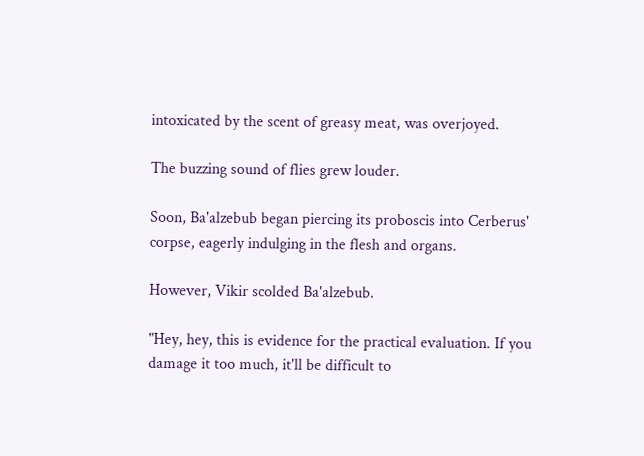intoxicated by the scent of greasy meat, was overjoyed.

The buzzing sound of flies grew louder.

Soon, Ba'alzebub began piercing its proboscis into Cerberus' corpse, eagerly indulging in the flesh and organs.

However, Vikir scolded Ba'alzebub.

"Hey, hey, this is evidence for the practical evaluation. If you damage it too much, it'll be difficult to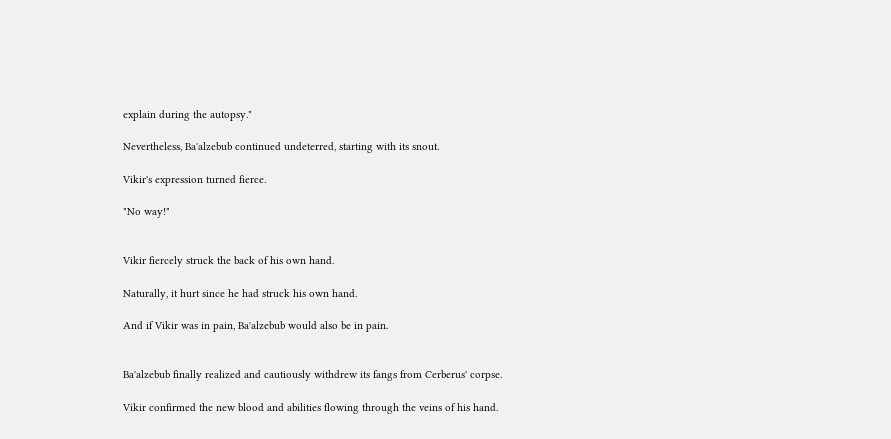explain during the autopsy."

Nevertheless, Ba'alzebub continued undeterred, starting with its snout.

Vikir's expression turned fierce.

"No way!"


Vikir fiercely struck the back of his own hand.

Naturally, it hurt since he had struck his own hand.

And if Vikir was in pain, Ba'alzebub would also be in pain.


Ba'alzebub finally realized and cautiously withdrew its fangs from Cerberus' corpse.

Vikir confirmed the new blood and abilities flowing through the veins of his hand.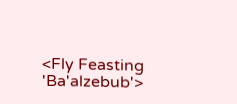<Fly Feasting 'Ba'alzebub'>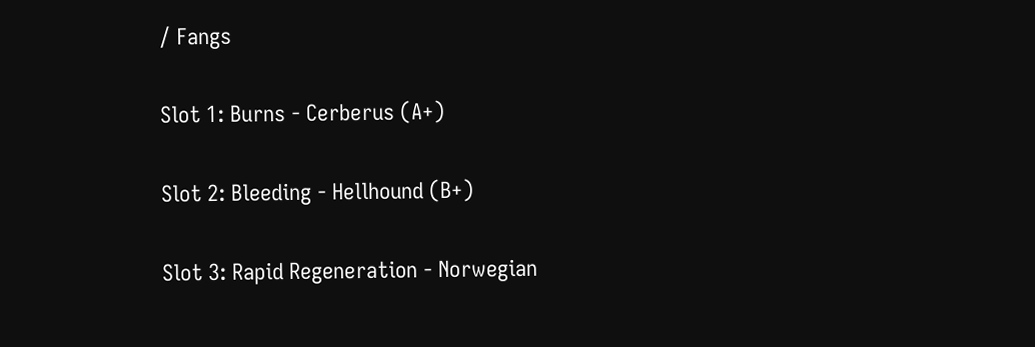/ Fangs

Slot 1: Burns - Cerberus (A+)

Slot 2: Bleeding - Hellhound (B+)

Slot 3: Rapid Regeneration - Norwegian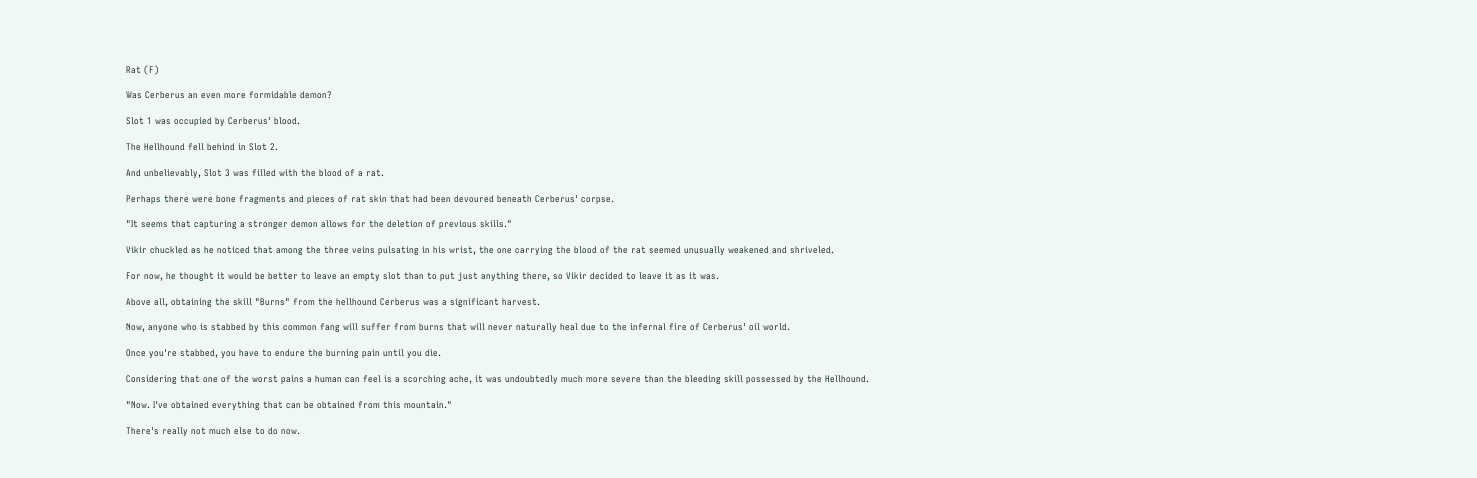Rat (F)

Was Cerberus an even more formidable demon?

Slot 1 was occupied by Cerberus' blood.

The Hellhound fell behind in Slot 2.

And unbelievably, Slot 3 was filled with the blood of a rat.

Perhaps there were bone fragments and pieces of rat skin that had been devoured beneath Cerberus' corpse.

"It seems that capturing a stronger demon allows for the deletion of previous skills."

Vikir chuckled as he noticed that among the three veins pulsating in his wrist, the one carrying the blood of the rat seemed unusually weakened and shriveled.

For now, he thought it would be better to leave an empty slot than to put just anything there, so Vikir decided to leave it as it was.

Above all, obtaining the skill "Burns" from the hellhound Cerberus was a significant harvest.

Now, anyone who is stabbed by this common fang will suffer from burns that will never naturally heal due to the infernal fire of Cerberus' oil world.

Once you're stabbed, you have to endure the burning pain until you die.

Considering that one of the worst pains a human can feel is a scorching ache, it was undoubtedly much more severe than the bleeding skill possessed by the Hellhound.

"Now. I've obtained everything that can be obtained from this mountain."

There's really not much else to do now.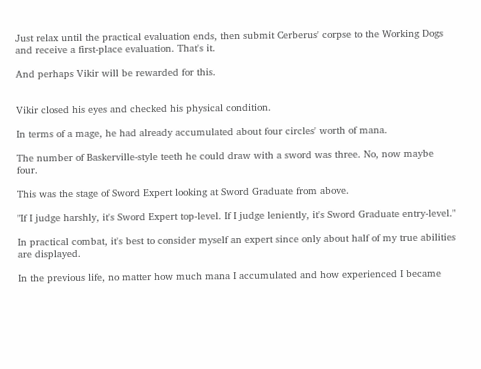Just relax until the practical evaluation ends, then submit Cerberus' corpse to the Working Dogs and receive a first-place evaluation. That's it.

And perhaps Vikir will be rewarded for this.


Vikir closed his eyes and checked his physical condition.

In terms of a mage, he had already accumulated about four circles' worth of mana.

The number of Baskerville-style teeth he could draw with a sword was three. No, now maybe four.

This was the stage of Sword Expert looking at Sword Graduate from above.

"If I judge harshly, it's Sword Expert top-level. If I judge leniently, it's Sword Graduate entry-level."

In practical combat, it's best to consider myself an expert since only about half of my true abilities are displayed.

In the previous life, no matter how much mana I accumulated and how experienced I became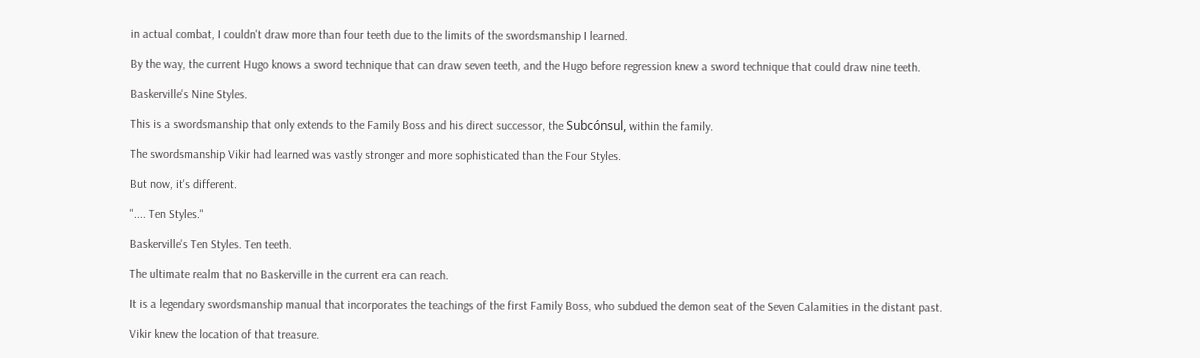in actual combat, I couldn't draw more than four teeth due to the limits of the swordsmanship I learned.

By the way, the current Hugo knows a sword technique that can draw seven teeth, and the Hugo before regression knew a sword technique that could draw nine teeth.

Baskerville's Nine Styles.

This is a swordsmanship that only extends to the Family Boss and his direct successor, the Subcónsul, within the family.

The swordsmanship Vikir had learned was vastly stronger and more sophisticated than the Four Styles.

But now, it's different.

".... Ten Styles."

Baskerville's Ten Styles. Ten teeth.

The ultimate realm that no Baskerville in the current era can reach.

It is a legendary swordsmanship manual that incorporates the teachings of the first Family Boss, who subdued the demon seat of the Seven Calamities in the distant past.

Vikir knew the location of that treasure.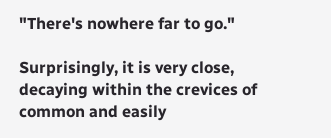"There's nowhere far to go."

Surprisingly, it is very close, decaying within the crevices of common and easily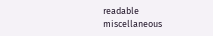readable miscellaneous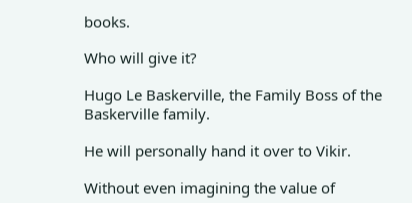books.

Who will give it?

Hugo Le Baskerville, the Family Boss of the Baskerville family.

He will personally hand it over to Vikir.

Without even imagining the value of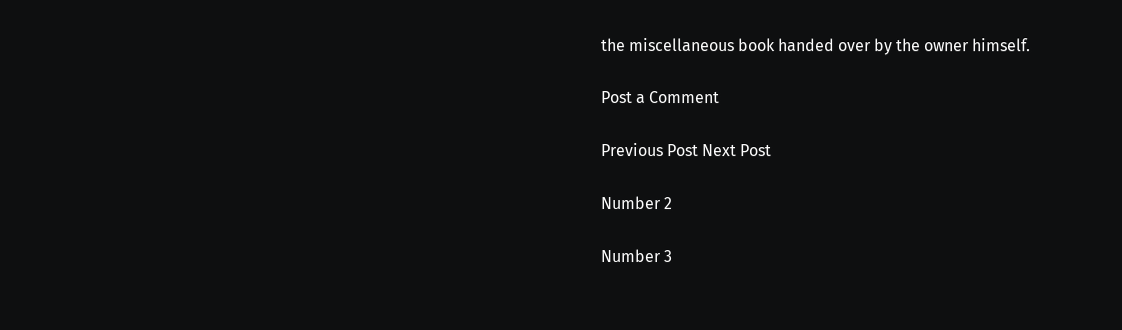the miscellaneous book handed over by the owner himself.

Post a Comment

Previous Post Next Post

Number 2

Number 3